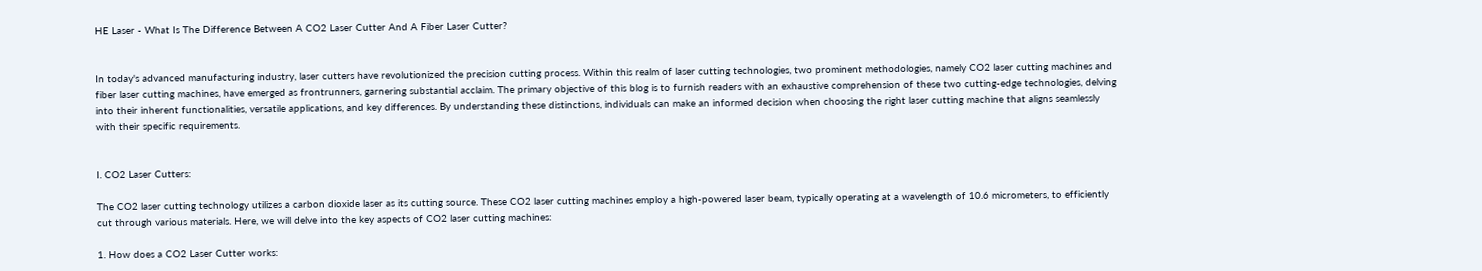HE Laser - What Is The Difference Between A CO2 Laser Cutter And A Fiber Laser Cutter?


In today's advanced manufacturing industry, laser cutters have revolutionized the precision cutting process. Within this realm of laser cutting technologies, two prominent methodologies, namely CO2 laser cutting machines and fiber laser cutting machines, have emerged as frontrunners, garnering substantial acclaim. The primary objective of this blog is to furnish readers with an exhaustive comprehension of these two cutting-edge technologies, delving into their inherent functionalities, versatile applications, and key differences. By understanding these distinctions, individuals can make an informed decision when choosing the right laser cutting machine that aligns seamlessly with their specific requirements.


I. CO2 Laser Cutters:

The CO2 laser cutting technology utilizes a carbon dioxide laser as its cutting source. These CO2 laser cutting machines employ a high-powered laser beam, typically operating at a wavelength of 10.6 micrometers, to efficiently cut through various materials. Here, we will delve into the key aspects of CO2 laser cutting machines:

1. How does a CO2 Laser Cutter works: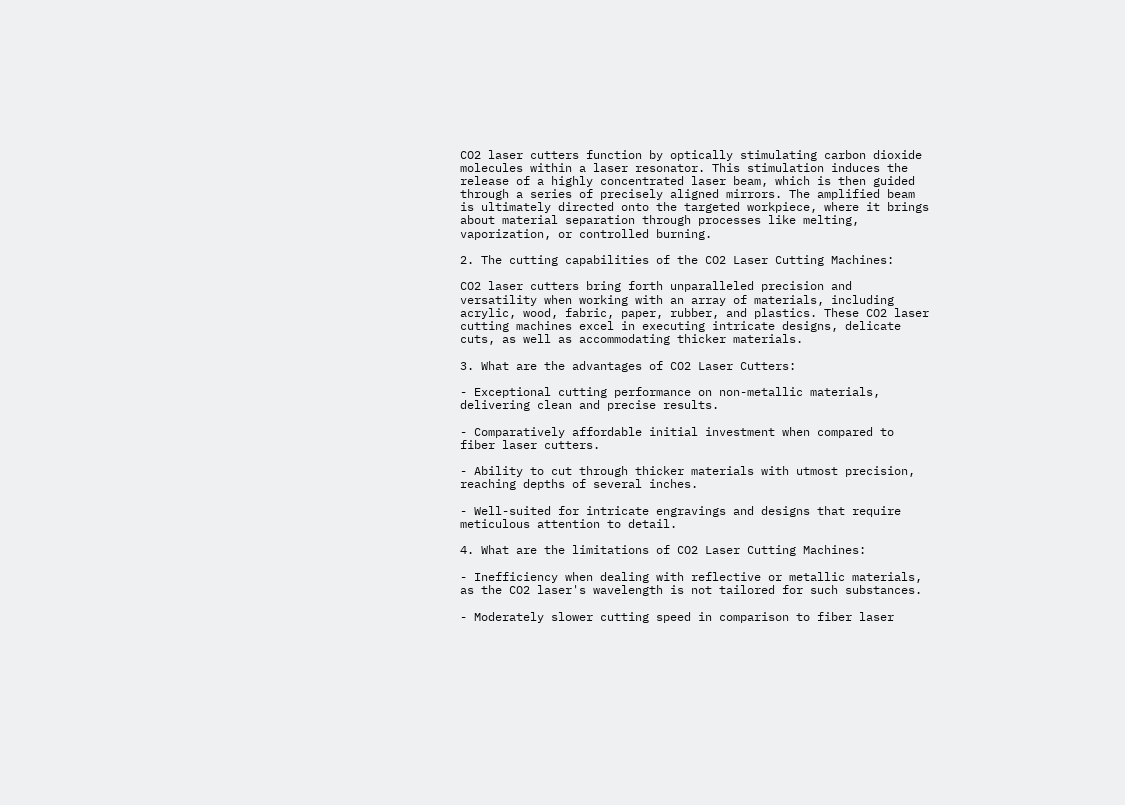CO2 laser cutters function by optically stimulating carbon dioxide molecules within a laser resonator. This stimulation induces the release of a highly concentrated laser beam, which is then guided through a series of precisely aligned mirrors. The amplified beam is ultimately directed onto the targeted workpiece, where it brings about material separation through processes like melting, vaporization, or controlled burning.

2. The cutting capabilities of the CO2 Laser Cutting Machines:

CO2 laser cutters bring forth unparalleled precision and versatility when working with an array of materials, including acrylic, wood, fabric, paper, rubber, and plastics. These CO2 laser cutting machines excel in executing intricate designs, delicate cuts, as well as accommodating thicker materials.

3. What are the advantages of CO2 Laser Cutters:

- Exceptional cutting performance on non-metallic materials, delivering clean and precise results.

- Comparatively affordable initial investment when compared to fiber laser cutters.

- Ability to cut through thicker materials with utmost precision, reaching depths of several inches.

- Well-suited for intricate engravings and designs that require meticulous attention to detail.

4. What are the limitations of CO2 Laser Cutting Machines:

- Inefficiency when dealing with reflective or metallic materials, as the CO2 laser's wavelength is not tailored for such substances.

- Moderately slower cutting speed in comparison to fiber laser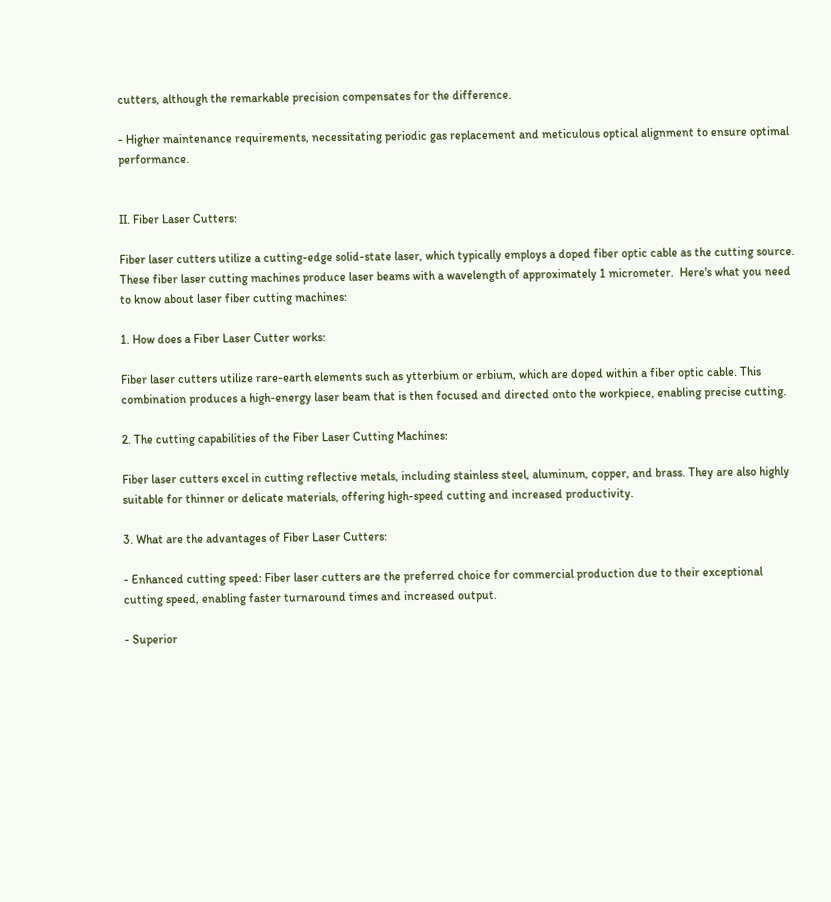cutters, although the remarkable precision compensates for the difference.

- Higher maintenance requirements, necessitating periodic gas replacement and meticulous optical alignment to ensure optimal performance.


II. Fiber Laser Cutters:

Fiber laser cutters utilize a cutting-edge solid-state laser, which typically employs a doped fiber optic cable as the cutting source. These fiber laser cutting machines produce laser beams with a wavelength of approximately 1 micrometer.  Here's what you need to know about laser fiber cutting machines:

1. How does a Fiber Laser Cutter works:

Fiber laser cutters utilize rare-earth elements such as ytterbium or erbium, which are doped within a fiber optic cable. This combination produces a high-energy laser beam that is then focused and directed onto the workpiece, enabling precise cutting.

2. The cutting capabilities of the Fiber Laser Cutting Machines:

Fiber laser cutters excel in cutting reflective metals, including stainless steel, aluminum, copper, and brass. They are also highly suitable for thinner or delicate materials, offering high-speed cutting and increased productivity.

3. What are the advantages of Fiber Laser Cutters:

- Enhanced cutting speed: Fiber laser cutters are the preferred choice for commercial production due to their exceptional cutting speed, enabling faster turnaround times and increased output.

- Superior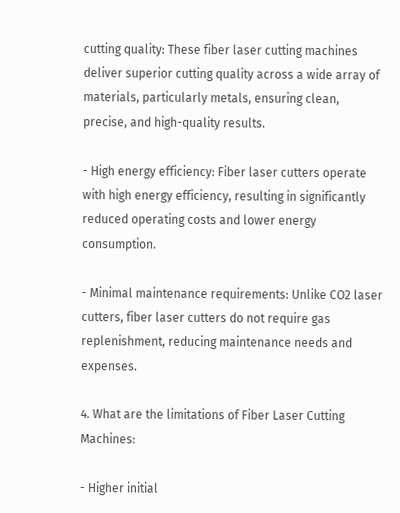cutting quality: These fiber laser cutting machines deliver superior cutting quality across a wide array of materials, particularly metals, ensuring clean, precise, and high-quality results.

- High energy efficiency: Fiber laser cutters operate with high energy efficiency, resulting in significantly reduced operating costs and lower energy consumption.

- Minimal maintenance requirements: Unlike CO2 laser cutters, fiber laser cutters do not require gas replenishment, reducing maintenance needs and expenses.

4. What are the limitations of Fiber Laser Cutting Machines:

- Higher initial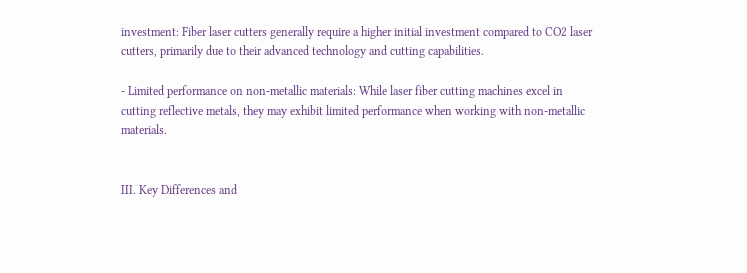investment: Fiber laser cutters generally require a higher initial investment compared to CO2 laser cutters, primarily due to their advanced technology and cutting capabilities.

- Limited performance on non-metallic materials: While laser fiber cutting machines excel in cutting reflective metals, they may exhibit limited performance when working with non-metallic materials.


III. Key Differences and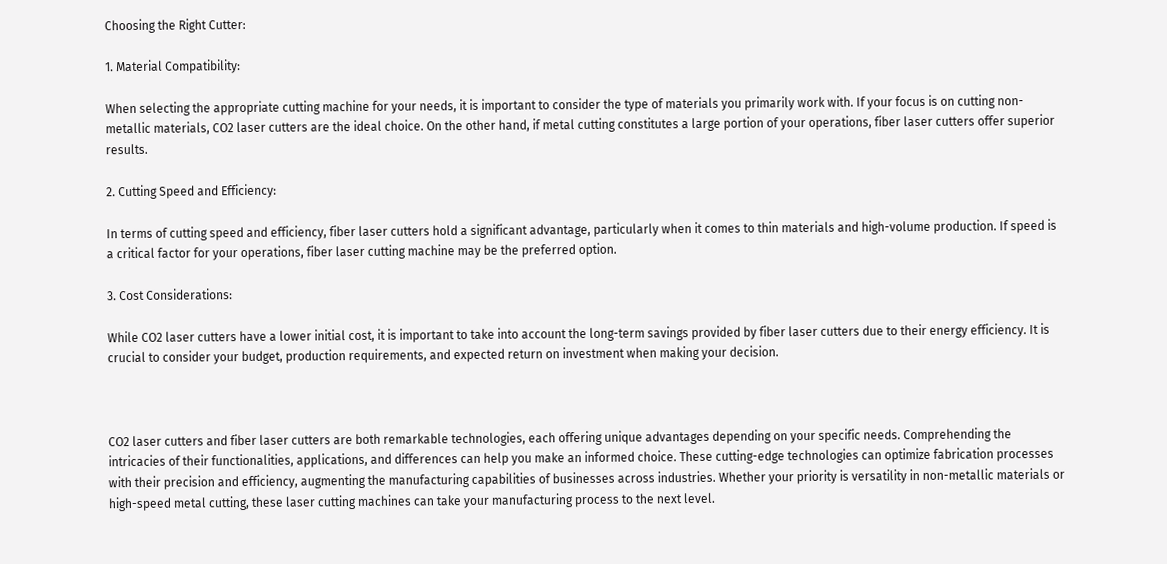Choosing the Right Cutter:

1. Material Compatibility:

When selecting the appropriate cutting machine for your needs, it is important to consider the type of materials you primarily work with. If your focus is on cutting non-metallic materials, CO2 laser cutters are the ideal choice. On the other hand, if metal cutting constitutes a large portion of your operations, fiber laser cutters offer superior results.

2. Cutting Speed and Efficiency:

In terms of cutting speed and efficiency, fiber laser cutters hold a significant advantage, particularly when it comes to thin materials and high-volume production. If speed is a critical factor for your operations, fiber laser cutting machine may be the preferred option.

3. Cost Considerations:

While CO2 laser cutters have a lower initial cost, it is important to take into account the long-term savings provided by fiber laser cutters due to their energy efficiency. It is crucial to consider your budget, production requirements, and expected return on investment when making your decision.



CO2 laser cutters and fiber laser cutters are both remarkable technologies, each offering unique advantages depending on your specific needs. Comprehending the intricacies of their functionalities, applications, and differences can help you make an informed choice. These cutting-edge technologies can optimize fabrication processes with their precision and efficiency, augmenting the manufacturing capabilities of businesses across industries. Whether your priority is versatility in non-metallic materials or high-speed metal cutting, these laser cutting machines can take your manufacturing process to the next level.